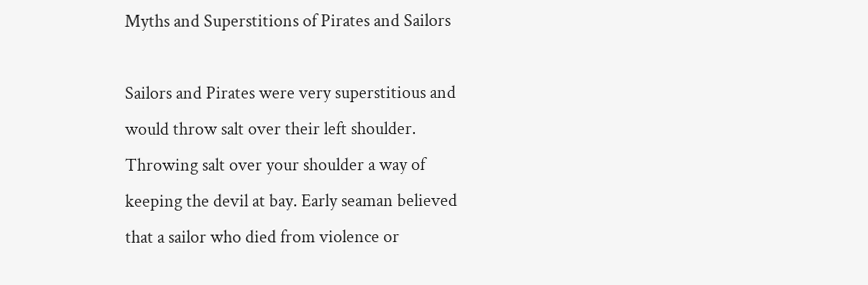Myths and Superstitions of Pirates and Sailors

Sailors and Pirates were very superstitious and would throw salt over their left shoulder. Throwing salt over your shoulder a way of keeping the devil at bay. Early seaman believed that a sailor who died from violence or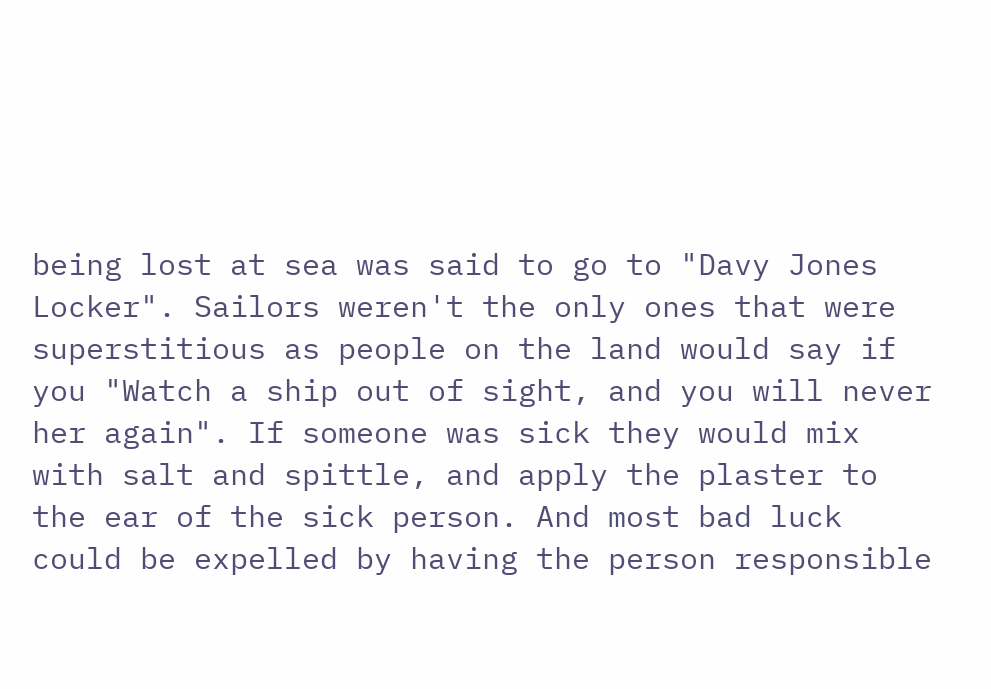being lost at sea was said to go to "Davy Jones Locker". Sailors weren't the only ones that were superstitious as people on the land would say if you "Watch a ship out of sight, and you will never her again". If someone was sick they would mix with salt and spittle, and apply the plaster to the ear of the sick person. And most bad luck could be expelled by having the person responsible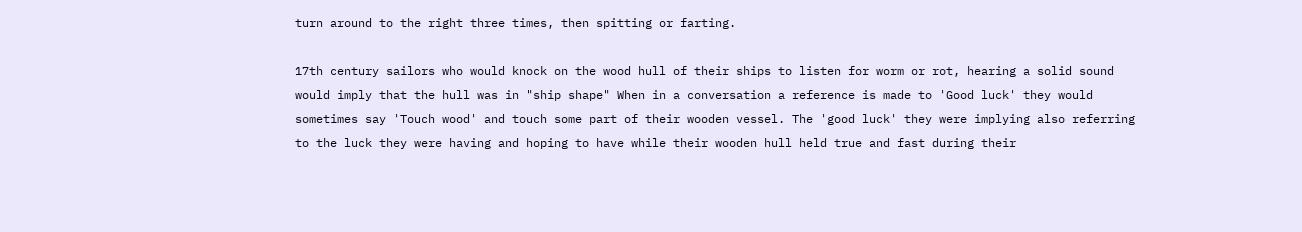turn around to the right three times, then spitting or farting.

17th century sailors who would knock on the wood hull of their ships to listen for worm or rot, hearing a solid sound would imply that the hull was in "ship shape" When in a conversation a reference is made to 'Good luck' they would sometimes say 'Touch wood' and touch some part of their wooden vessel. The 'good luck' they were implying also referring to the luck they were having and hoping to have while their wooden hull held true and fast during their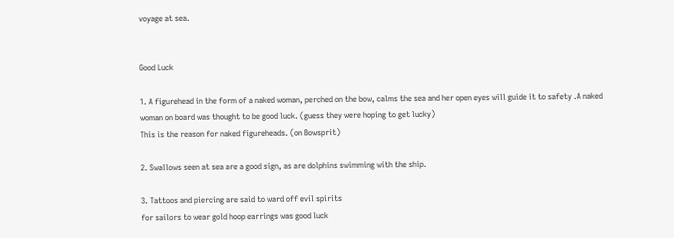voyage at sea.


Good Luck

1. A figurehead in the form of a naked woman, perched on the bow, calms the sea and her open eyes will guide it to safety .A naked woman on board was thought to be good luck. (guess they were hoping to get lucky)
This is the reason for naked figureheads. (on Bowsprit)

2. Swallows seen at sea are a good sign, as are dolphins swimming with the ship.

3. Tattoos and piercing are said to ward off evil spirits
for sailors to wear gold hoop earrings was good luck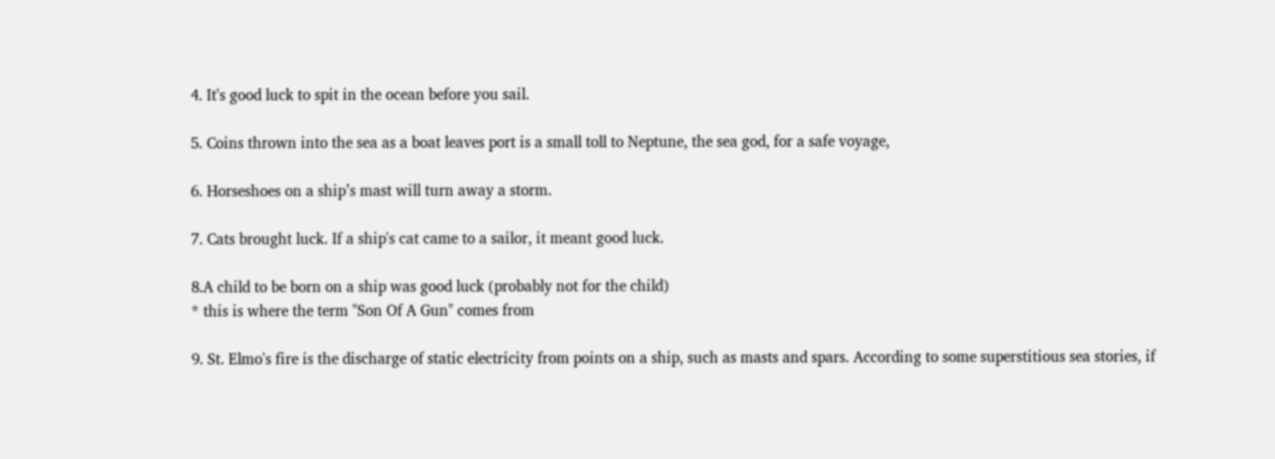4. It's good luck to spit in the ocean before you sail.

5. Coins thrown into the sea as a boat leaves port is a small toll to Neptune, the sea god, for a safe voyage,

6. Horseshoes on a ship’s mast will turn away a storm.

7. Cats brought luck. If a ship's cat came to a sailor, it meant good luck.

8.A child to be born on a ship was good luck (probably not for the child)
* this is where the term "Son Of A Gun" comes from

9. St. Elmo's fire is the discharge of static electricity from points on a ship, such as masts and spars. According to some superstitious sea stories, if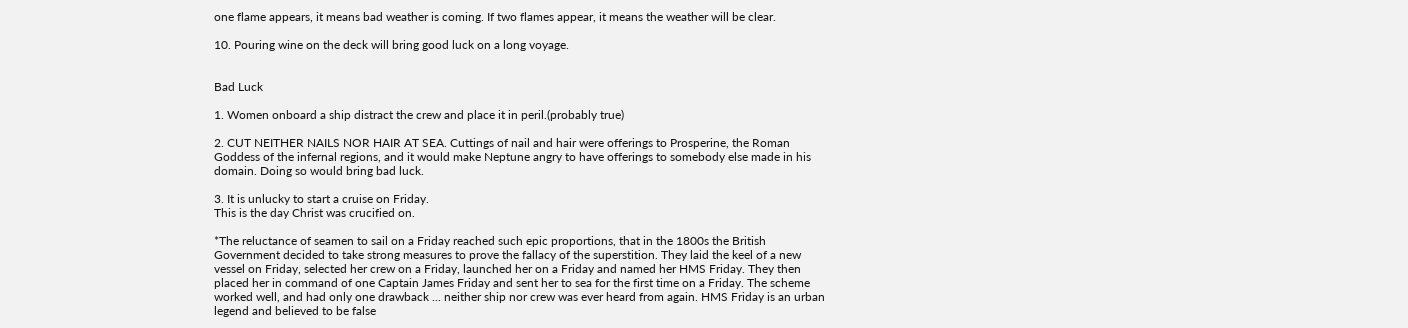one flame appears, it means bad weather is coming. If two flames appear, it means the weather will be clear.

10. Pouring wine on the deck will bring good luck on a long voyage.


Bad Luck

1. Women onboard a ship distract the crew and place it in peril.(probably true)

2. CUT NEITHER NAILS NOR HAIR AT SEA. Cuttings of nail and hair were offerings to Prosperine, the Roman Goddess of the infernal regions, and it would make Neptune angry to have offerings to somebody else made in his domain. Doing so would bring bad luck.

3. It is unlucky to start a cruise on Friday.
This is the day Christ was crucified on.

*The reluctance of seamen to sail on a Friday reached such epic proportions, that in the 1800s the British Government decided to take strong measures to prove the fallacy of the superstition. They laid the keel of a new vessel on Friday, selected her crew on a Friday, launched her on a Friday and named her HMS Friday. They then placed her in command of one Captain James Friday and sent her to sea for the first time on a Friday. The scheme worked well, and had only one drawback ... neither ship nor crew was ever heard from again. HMS Friday is an urban legend and believed to be false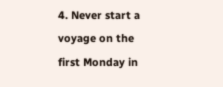4. Never start a voyage on the first Monday in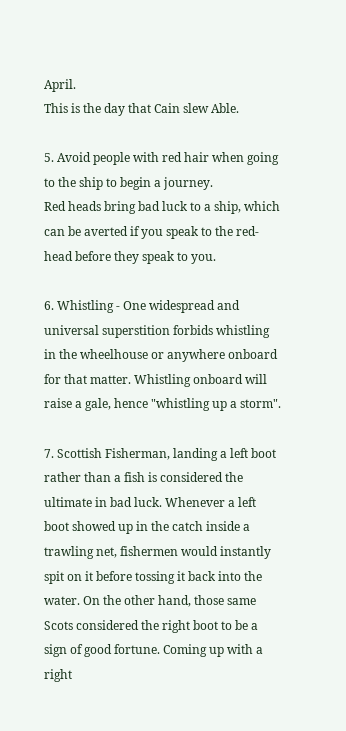April.
This is the day that Cain slew Able.

5. Avoid people with red hair when going to the ship to begin a journey.
Red heads bring bad luck to a ship, which can be averted if you speak to the red-head before they speak to you.

6. Whistling - One widespread and universal superstition forbids whistling in the wheelhouse or anywhere onboard for that matter. Whistling onboard will raise a gale, hence "whistling up a storm".

7. Scottish Fisherman, landing a left boot rather than a fish is considered the ultimate in bad luck. Whenever a left boot showed up in the catch inside a trawling net, fishermen would instantly spit on it before tossing it back into the water. On the other hand, those same Scots considered the right boot to be a sign of good fortune. Coming up with a right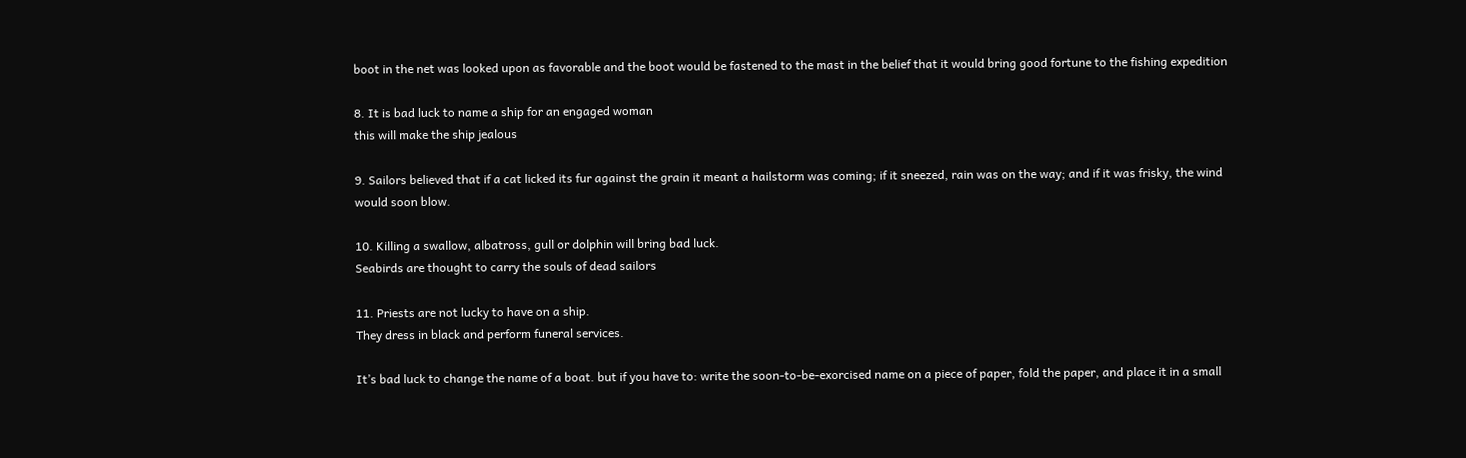boot in the net was looked upon as favorable and the boot would be fastened to the mast in the belief that it would bring good fortune to the fishing expedition

8. It is bad luck to name a ship for an engaged woman
this will make the ship jealous

9. Sailors believed that if a cat licked its fur against the grain it meant a hailstorm was coming; if it sneezed, rain was on the way; and if it was frisky, the wind would soon blow.

10. Killing a swallow, albatross, gull or dolphin will bring bad luck.
Seabirds are thought to carry the souls of dead sailors

11. Priests are not lucky to have on a ship.
They dress in black and perform funeral services.

It’s bad luck to change the name of a boat. but if you have to: write the soon-to-be-exorcised name on a piece of paper, fold the paper, and place it in a small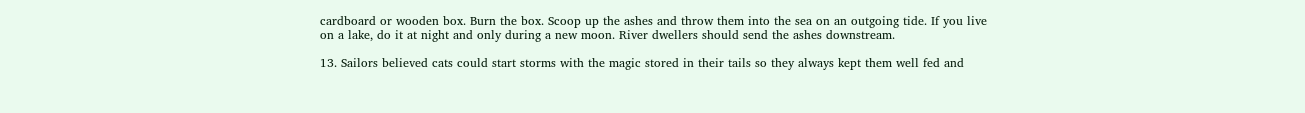cardboard or wooden box. Burn the box. Scoop up the ashes and throw them into the sea on an outgoing tide. If you live on a lake, do it at night and only during a new moon. River dwellers should send the ashes downstream.

13. Sailors believed cats could start storms with the magic stored in their tails so they always kept them well fed and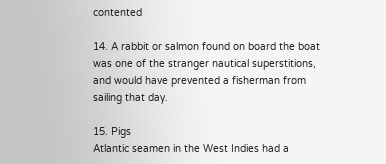contented

14. A rabbit or salmon found on board the boat was one of the stranger nautical superstitions, and would have prevented a fisherman from sailing that day.

15. Pigs
Atlantic seamen in the West Indies had a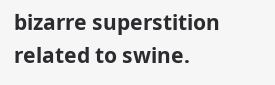bizarre superstition related to swine.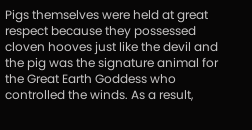Pigs themselves were held at great respect because they possessed cloven hooves just like the devil and the pig was the signature animal for the Great Earth Goddess who controlled the winds. As a result,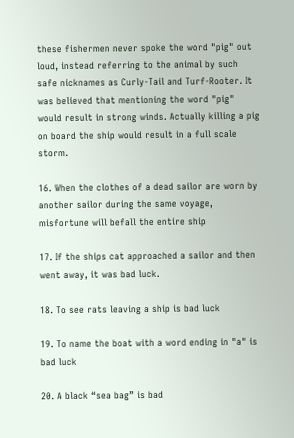these fishermen never spoke the word "pig" out loud, instead referring to the animal by such safe nicknames as Curly-Tail and Turf-Rooter. It was believed that mentioning the word "pig" would result in strong winds. Actually killing a pig on board the ship would result in a full scale storm.

16. When the clothes of a dead sailor are worn by another sailor during the same voyage, misfortune will befall the entire ship

17. If the ships cat approached a sailor and then went away, it was bad luck.

18. To see rats leaving a ship is bad luck

19. To name the boat with a word ending in "a" is bad luck

20. A black “sea bag” is bad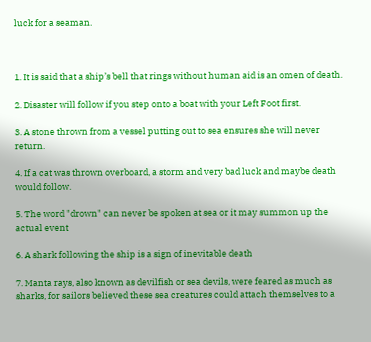luck for a seaman.



1. It is said that a ship’s bell that rings without human aid is an omen of death.

2. Disaster will follow if you step onto a boat with your Left Foot first.

3. A stone thrown from a vessel putting out to sea ensures she will never return.

4. If a cat was thrown overboard, a storm and very bad luck and maybe death would follow.

5. The word "drown" can never be spoken at sea or it may summon up the actual event

6. A shark following the ship is a sign of inevitable death

7. Manta rays, also known as devilfish or sea devils, were feared as much as sharks, for sailors believed these sea creatures could attach themselves to a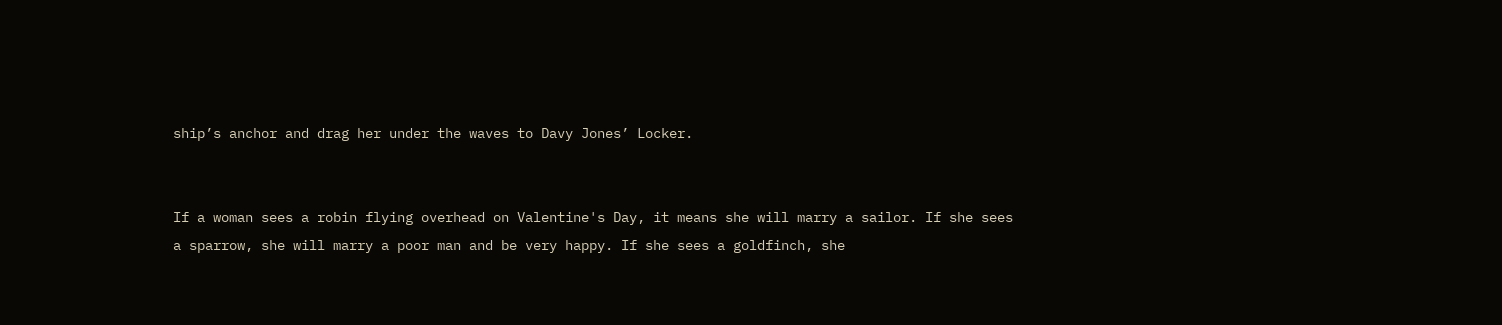ship’s anchor and drag her under the waves to Davy Jones’ Locker.


If a woman sees a robin flying overhead on Valentine's Day, it means she will marry a sailor. If she sees a sparrow, she will marry a poor man and be very happy. If she sees a goldfinch, she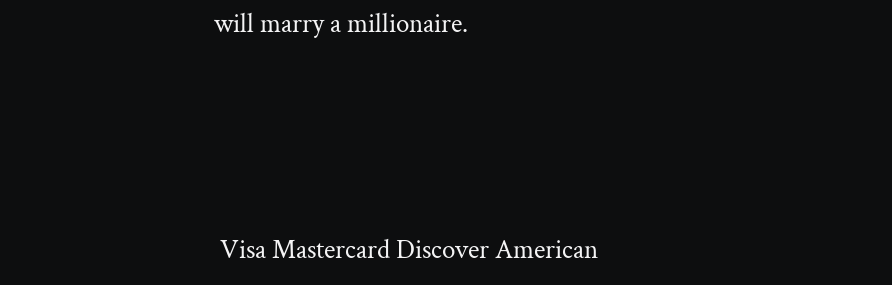will marry a millionaire.






 Visa Mastercard Discover American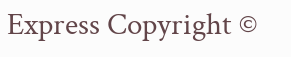Express Copyright ©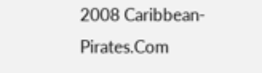2008 Caribbean-Pirates.Com